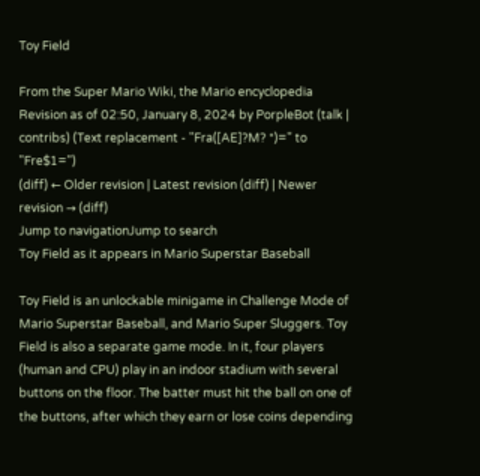Toy Field

From the Super Mario Wiki, the Mario encyclopedia
Revision as of 02:50, January 8, 2024 by PorpleBot (talk | contribs) (Text replacement - "Fra([AE]?M? *)=" to "Fre$1=")
(diff) ← Older revision | Latest revision (diff) | Newer revision → (diff)
Jump to navigationJump to search
Toy Field as it appears in Mario Superstar Baseball

Toy Field is an unlockable minigame in Challenge Mode of Mario Superstar Baseball, and Mario Super Sluggers. Toy Field is also a separate game mode. In it, four players (human and CPU) play in an indoor stadium with several buttons on the floor. The batter must hit the ball on one of the buttons, after which they earn or lose coins depending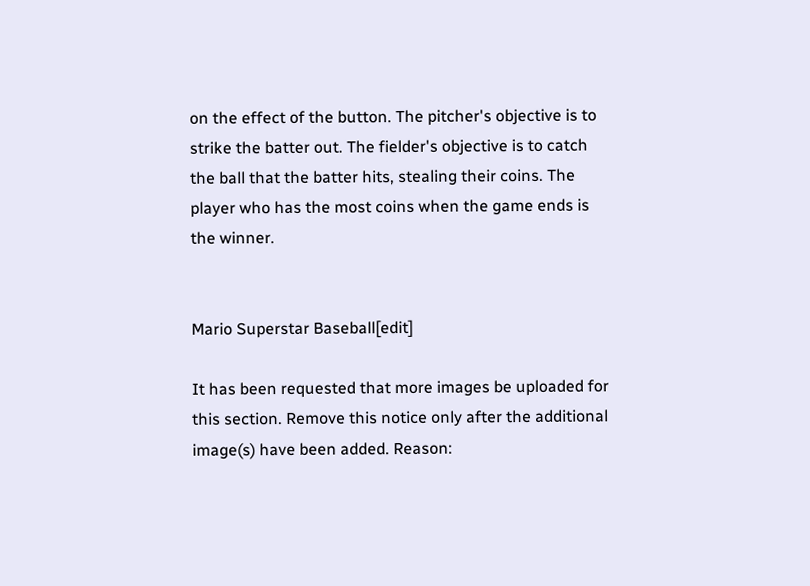on the effect of the button. The pitcher's objective is to strike the batter out. The fielder's objective is to catch the ball that the batter hits, stealing their coins. The player who has the most coins when the game ends is the winner.


Mario Superstar Baseball[edit]

It has been requested that more images be uploaded for this section. Remove this notice only after the additional image(s) have been added. Reason: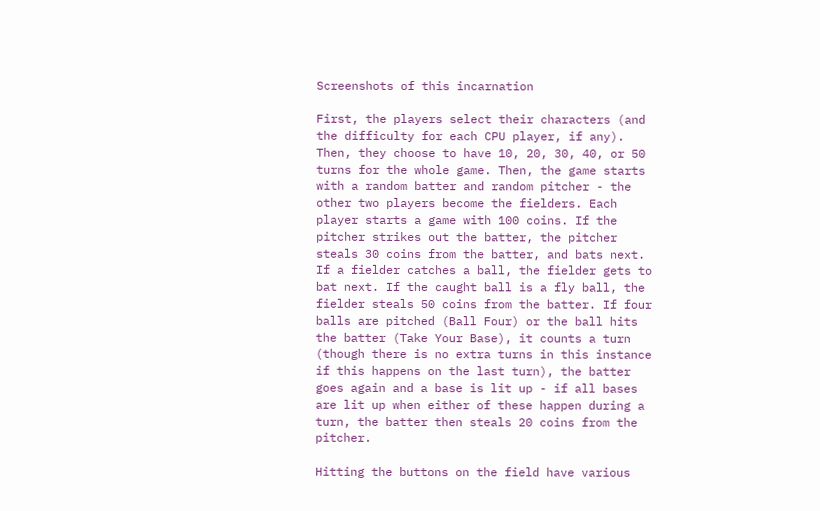Screenshots of this incarnation

First, the players select their characters (and the difficulty for each CPU player, if any). Then, they choose to have 10, 20, 30, 40, or 50 turns for the whole game. Then, the game starts with a random batter and random pitcher - the other two players become the fielders. Each player starts a game with 100 coins. If the pitcher strikes out the batter, the pitcher steals 30 coins from the batter, and bats next. If a fielder catches a ball, the fielder gets to bat next. If the caught ball is a fly ball, the fielder steals 50 coins from the batter. If four balls are pitched (Ball Four) or the ball hits the batter (Take Your Base), it counts a turn (though there is no extra turns in this instance if this happens on the last turn), the batter goes again and a base is lit up - if all bases are lit up when either of these happen during a turn, the batter then steals 20 coins from the pitcher.

Hitting the buttons on the field have various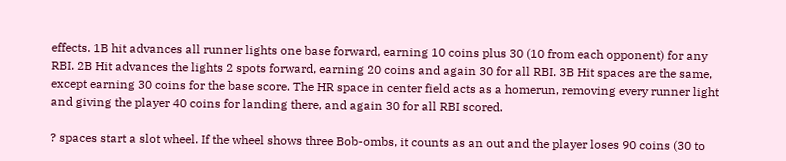effects. 1B hit advances all runner lights one base forward, earning 10 coins plus 30 (10 from each opponent) for any RBI. 2B Hit advances the lights 2 spots forward, earning 20 coins and again 30 for all RBI. 3B Hit spaces are the same, except earning 30 coins for the base score. The HR space in center field acts as a homerun, removing every runner light and giving the player 40 coins for landing there, and again 30 for all RBI scored.

? spaces start a slot wheel. If the wheel shows three Bob-ombs, it counts as an out and the player loses 90 coins (30 to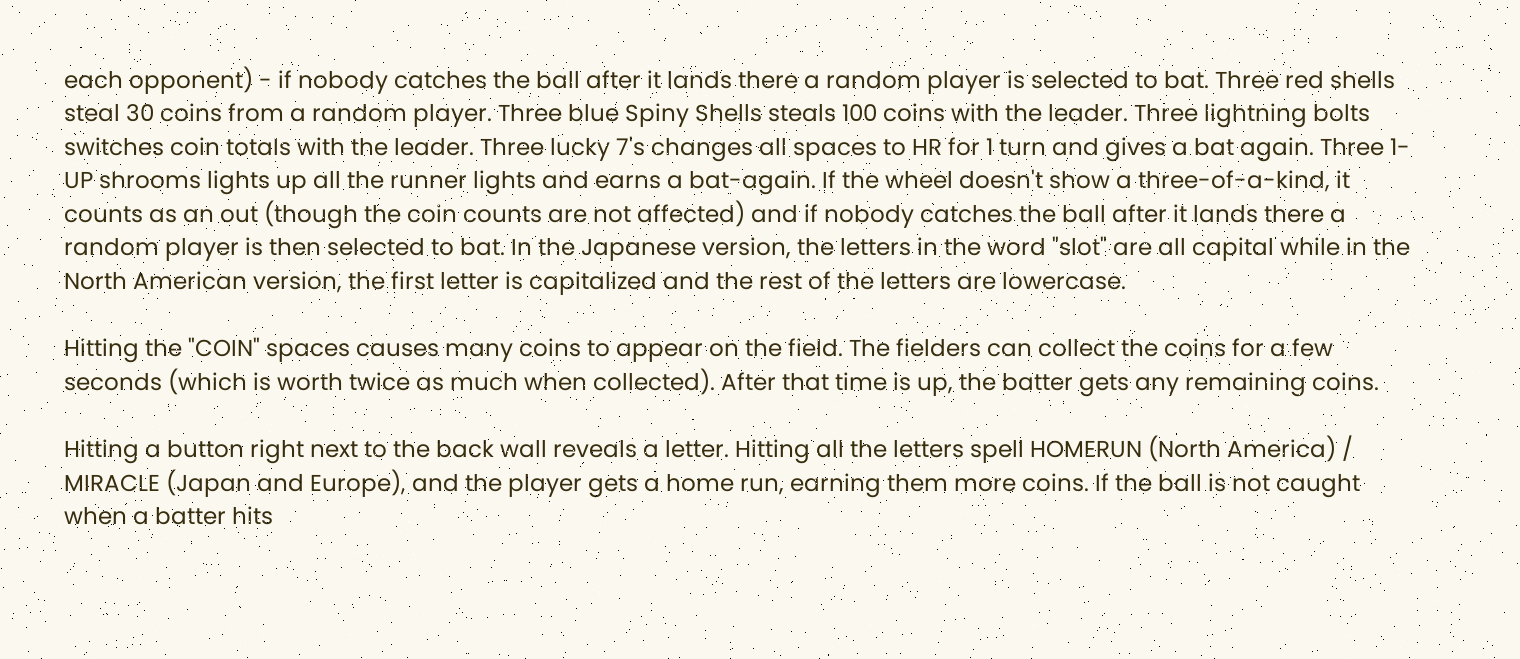each opponent) - if nobody catches the ball after it lands there a random player is selected to bat. Three red shells steal 30 coins from a random player. Three blue Spiny Shells steals 100 coins with the leader. Three lightning bolts switches coin totals with the leader. Three lucky 7's changes all spaces to HR for 1 turn and gives a bat again. Three 1-UP shrooms lights up all the runner lights and earns a bat-again. If the wheel doesn't show a three-of-a-kind, it counts as an out (though the coin counts are not affected) and if nobody catches the ball after it lands there a random player is then selected to bat. In the Japanese version, the letters in the word "slot" are all capital while in the North American version, the first letter is capitalized and the rest of the letters are lowercase.

Hitting the "COIN" spaces causes many coins to appear on the field. The fielders can collect the coins for a few seconds (which is worth twice as much when collected). After that time is up, the batter gets any remaining coins.

Hitting a button right next to the back wall reveals a letter. Hitting all the letters spell HOMERUN (North America) / MIRACLE (Japan and Europe), and the player gets a home run, earning them more coins. If the ball is not caught when a batter hits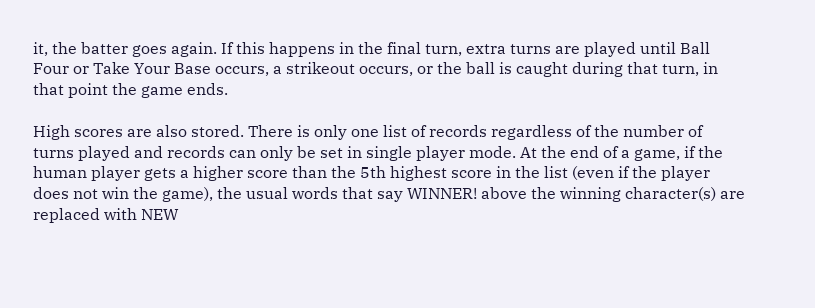it, the batter goes again. If this happens in the final turn, extra turns are played until Ball Four or Take Your Base occurs, a strikeout occurs, or the ball is caught during that turn, in that point the game ends.

High scores are also stored. There is only one list of records regardless of the number of turns played and records can only be set in single player mode. At the end of a game, if the human player gets a higher score than the 5th highest score in the list (even if the player does not win the game), the usual words that say WINNER! above the winning character(s) are replaced with NEW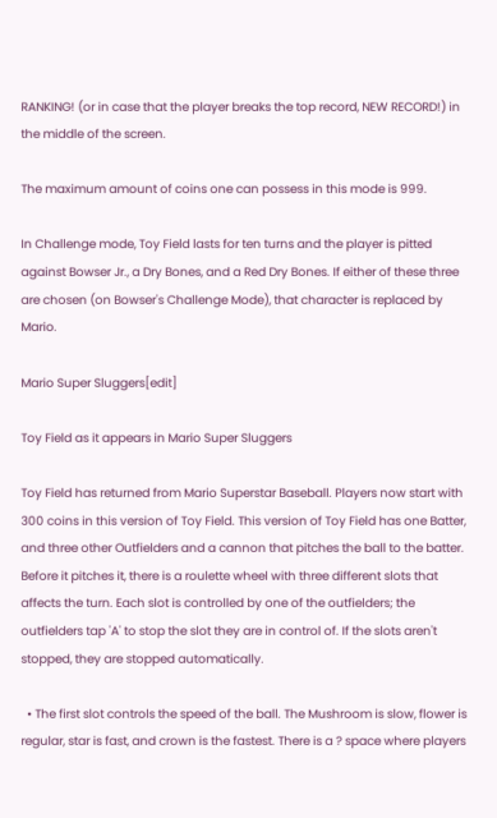RANKING! (or in case that the player breaks the top record, NEW RECORD!) in the middle of the screen.

The maximum amount of coins one can possess in this mode is 999.

In Challenge mode, Toy Field lasts for ten turns and the player is pitted against Bowser Jr., a Dry Bones, and a Red Dry Bones. If either of these three are chosen (on Bowser's Challenge Mode), that character is replaced by Mario.

Mario Super Sluggers[edit]

Toy Field as it appears in Mario Super Sluggers

Toy Field has returned from Mario Superstar Baseball. Players now start with 300 coins in this version of Toy Field. This version of Toy Field has one Batter, and three other Outfielders and a cannon that pitches the ball to the batter. Before it pitches it, there is a roulette wheel with three different slots that affects the turn. Each slot is controlled by one of the outfielders; the outfielders tap 'A' to stop the slot they are in control of. If the slots aren't stopped, they are stopped automatically.

  • The first slot controls the speed of the ball. The Mushroom is slow, flower is regular, star is fast, and crown is the fastest. There is a ? space where players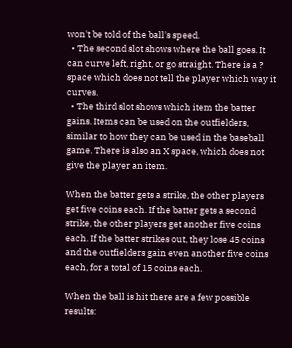won't be told of the ball's speed.
  • The second slot shows where the ball goes. It can curve left, right, or go straight. There is a ? space which does not tell the player which way it curves.
  • The third slot shows which item the batter gains. Items can be used on the outfielders, similar to how they can be used in the baseball game. There is also an X space, which does not give the player an item.

When the batter gets a strike, the other players get five coins each. If the batter gets a second strike, the other players get another five coins each. If the batter strikes out, they lose 45 coins and the outfielders gain even another five coins each, for a total of 15 coins each.

When the ball is hit there are a few possible results: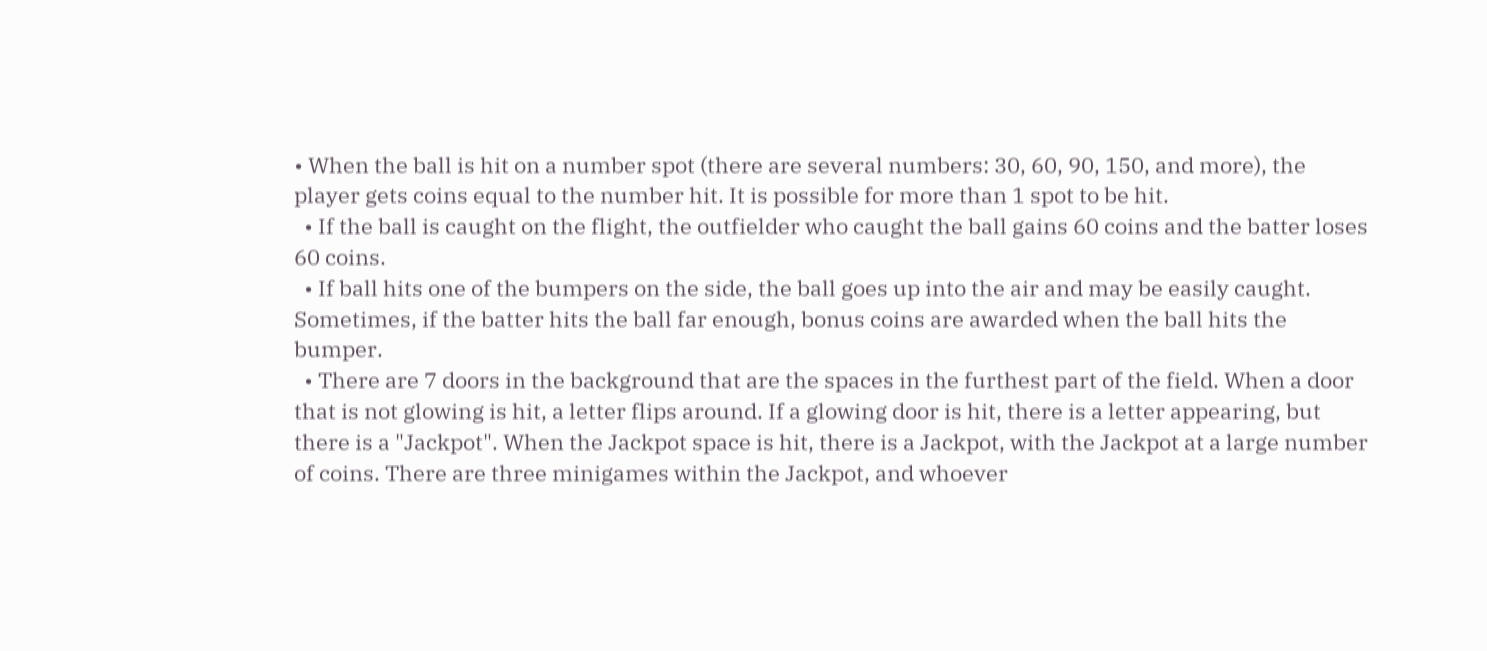• When the ball is hit on a number spot (there are several numbers: 30, 60, 90, 150, and more), the player gets coins equal to the number hit. It is possible for more than 1 spot to be hit.
  • If the ball is caught on the flight, the outfielder who caught the ball gains 60 coins and the batter loses 60 coins.
  • If ball hits one of the bumpers on the side, the ball goes up into the air and may be easily caught. Sometimes, if the batter hits the ball far enough, bonus coins are awarded when the ball hits the bumper.
  • There are 7 doors in the background that are the spaces in the furthest part of the field. When a door that is not glowing is hit, a letter flips around. If a glowing door is hit, there is a letter appearing, but there is a "Jackpot". When the Jackpot space is hit, there is a Jackpot, with the Jackpot at a large number of coins. There are three minigames within the Jackpot, and whoever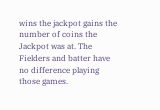wins the jackpot gains the number of coins the Jackpot was at. The Fielders and batter have no difference playing those games.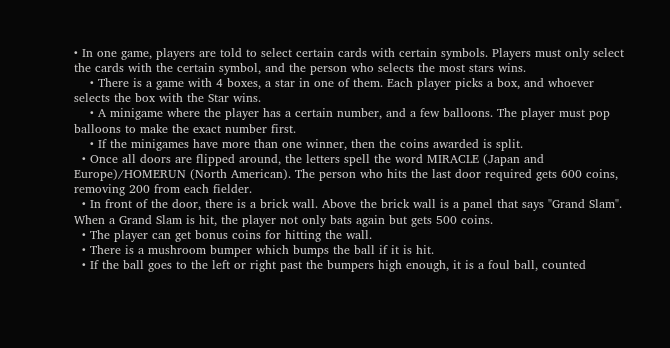• In one game, players are told to select certain cards with certain symbols. Players must only select the cards with the certain symbol, and the person who selects the most stars wins.
    • There is a game with 4 boxes, a star in one of them. Each player picks a box, and whoever selects the box with the Star wins.
    • A minigame where the player has a certain number, and a few balloons. The player must pop balloons to make the exact number first.
    • If the minigames have more than one winner, then the coins awarded is split.
  • Once all doors are flipped around, the letters spell the word MIRACLE (Japan and Europe)/HOMERUN (North American). The person who hits the last door required gets 600 coins, removing 200 from each fielder.
  • In front of the door, there is a brick wall. Above the brick wall is a panel that says "Grand Slam". When a Grand Slam is hit, the player not only bats again but gets 500 coins.
  • The player can get bonus coins for hitting the wall.
  • There is a mushroom bumper which bumps the ball if it is hit.
  • If the ball goes to the left or right past the bumpers high enough, it is a foul ball, counted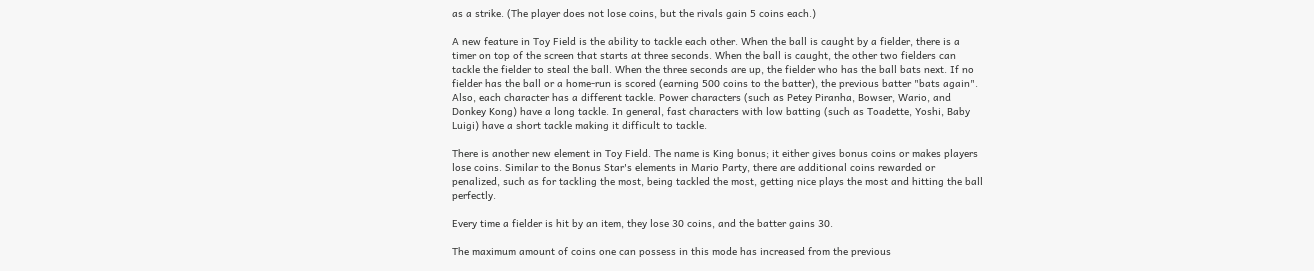as a strike. (The player does not lose coins, but the rivals gain 5 coins each.)

A new feature in Toy Field is the ability to tackle each other. When the ball is caught by a fielder, there is a timer on top of the screen that starts at three seconds. When the ball is caught, the other two fielders can tackle the fielder to steal the ball. When the three seconds are up, the fielder who has the ball bats next. If no fielder has the ball or a home-run is scored (earning 500 coins to the batter), the previous batter "bats again". Also, each character has a different tackle. Power characters (such as Petey Piranha, Bowser, Wario, and Donkey Kong) have a long tackle. In general, fast characters with low batting (such as Toadette, Yoshi, Baby Luigi) have a short tackle making it difficult to tackle.

There is another new element in Toy Field. The name is King bonus; it either gives bonus coins or makes players lose coins. Similar to the Bonus Star's elements in Mario Party, there are additional coins rewarded or penalized, such as for tackling the most, being tackled the most, getting nice plays the most and hitting the ball perfectly.

Every time a fielder is hit by an item, they lose 30 coins, and the batter gains 30.

The maximum amount of coins one can possess in this mode has increased from the previous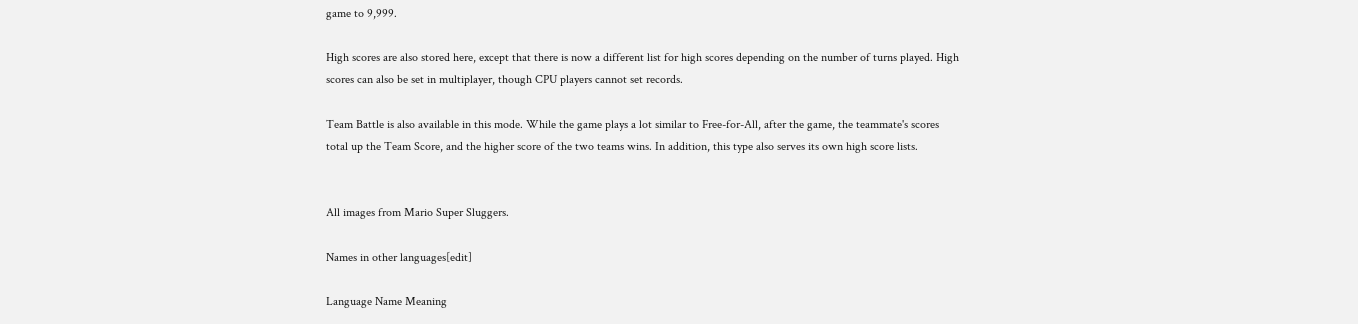game to 9,999.

High scores are also stored here, except that there is now a different list for high scores depending on the number of turns played. High scores can also be set in multiplayer, though CPU players cannot set records.

Team Battle is also available in this mode. While the game plays a lot similar to Free-for-All, after the game, the teammate's scores total up the Team Score, and the higher score of the two teams wins. In addition, this type also serves its own high score lists.


All images from Mario Super Sluggers.

Names in other languages[edit]

Language Name Meaning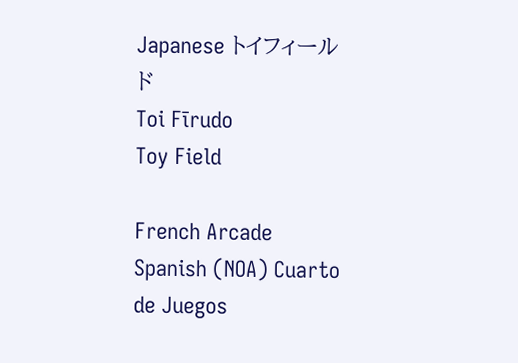Japanese トイフィールド
Toi Fīrudo
Toy Field

French Arcade
Spanish (NOA) Cuarto de Juegos